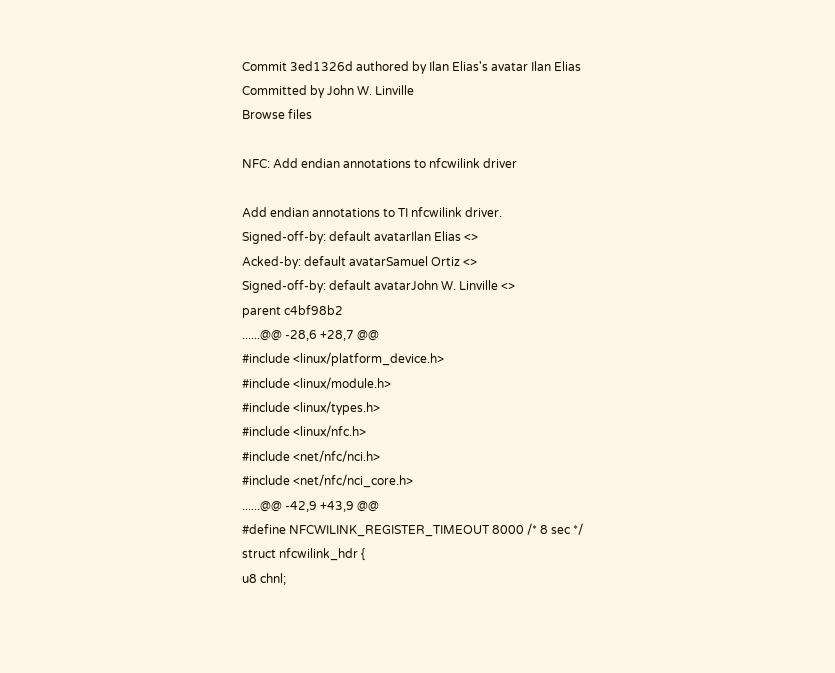Commit 3ed1326d authored by Ilan Elias's avatar Ilan Elias Committed by John W. Linville
Browse files

NFC: Add endian annotations to nfcwilink driver

Add endian annotations to TI nfcwilink driver.
Signed-off-by: default avatarIlan Elias <>
Acked-by: default avatarSamuel Ortiz <>
Signed-off-by: default avatarJohn W. Linville <>
parent c4bf98b2
......@@ -28,6 +28,7 @@
#include <linux/platform_device.h>
#include <linux/module.h>
#include <linux/types.h>
#include <linux/nfc.h>
#include <net/nfc/nci.h>
#include <net/nfc/nci_core.h>
......@@ -42,9 +43,9 @@
#define NFCWILINK_REGISTER_TIMEOUT 8000 /* 8 sec */
struct nfcwilink_hdr {
u8 chnl;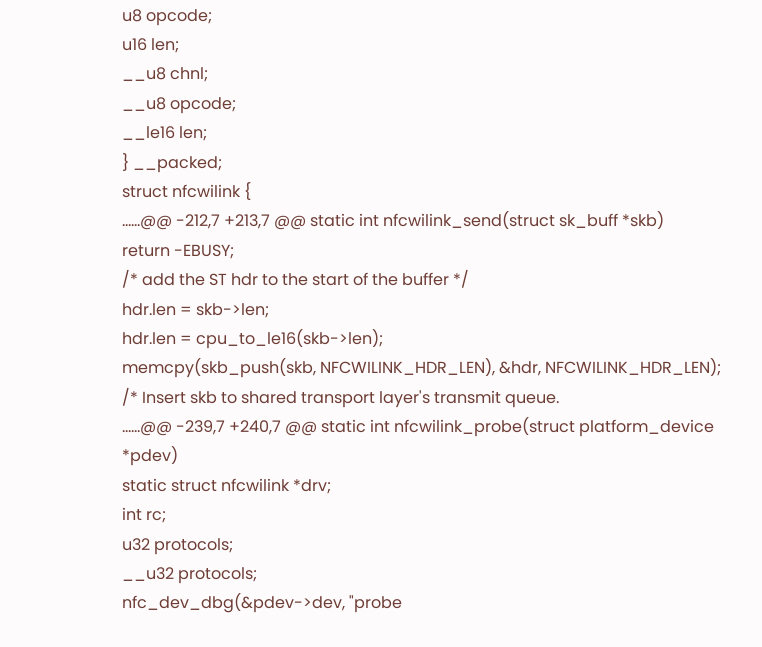u8 opcode;
u16 len;
__u8 chnl;
__u8 opcode;
__le16 len;
} __packed;
struct nfcwilink {
......@@ -212,7 +213,7 @@ static int nfcwilink_send(struct sk_buff *skb)
return -EBUSY;
/* add the ST hdr to the start of the buffer */
hdr.len = skb->len;
hdr.len = cpu_to_le16(skb->len);
memcpy(skb_push(skb, NFCWILINK_HDR_LEN), &hdr, NFCWILINK_HDR_LEN);
/* Insert skb to shared transport layer's transmit queue.
......@@ -239,7 +240,7 @@ static int nfcwilink_probe(struct platform_device *pdev)
static struct nfcwilink *drv;
int rc;
u32 protocols;
__u32 protocols;
nfc_dev_dbg(&pdev->dev, "probe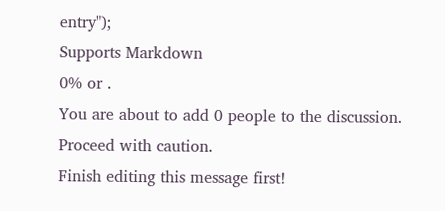entry");
Supports Markdown
0% or .
You are about to add 0 people to the discussion. Proceed with caution.
Finish editing this message first!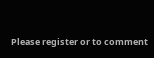Please register or to comment